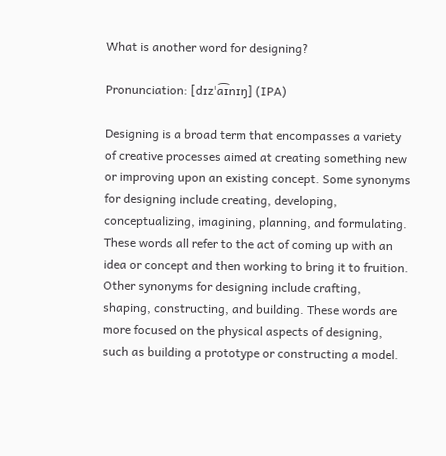What is another word for designing?

Pronunciation: [dɪzˈa͡ɪnɪŋ] (IPA)

Designing is a broad term that encompasses a variety of creative processes aimed at creating something new or improving upon an existing concept. Some synonyms for designing include creating, developing, conceptualizing, imagining, planning, and formulating. These words all refer to the act of coming up with an idea or concept and then working to bring it to fruition. Other synonyms for designing include crafting, shaping, constructing, and building. These words are more focused on the physical aspects of designing, such as building a prototype or constructing a model.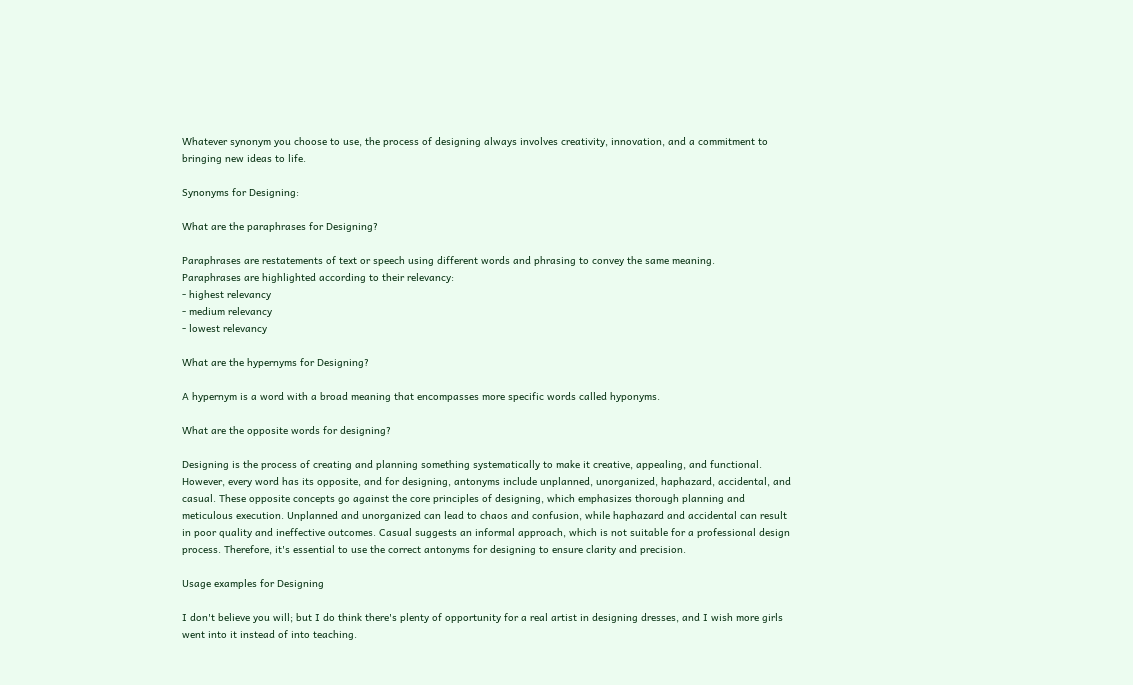Whatever synonym you choose to use, the process of designing always involves creativity, innovation, and a commitment to bringing new ideas to life.

Synonyms for Designing:

What are the paraphrases for Designing?

Paraphrases are restatements of text or speech using different words and phrasing to convey the same meaning.
Paraphrases are highlighted according to their relevancy:
- highest relevancy
- medium relevancy
- lowest relevancy

What are the hypernyms for Designing?

A hypernym is a word with a broad meaning that encompasses more specific words called hyponyms.

What are the opposite words for designing?

Designing is the process of creating and planning something systematically to make it creative, appealing, and functional. However, every word has its opposite, and for designing, antonyms include unplanned, unorganized, haphazard, accidental, and casual. These opposite concepts go against the core principles of designing, which emphasizes thorough planning and meticulous execution. Unplanned and unorganized can lead to chaos and confusion, while haphazard and accidental can result in poor quality and ineffective outcomes. Casual suggests an informal approach, which is not suitable for a professional design process. Therefore, it's essential to use the correct antonyms for designing to ensure clarity and precision.

Usage examples for Designing

I don't believe you will; but I do think there's plenty of opportunity for a real artist in designing dresses, and I wish more girls went into it instead of into teaching.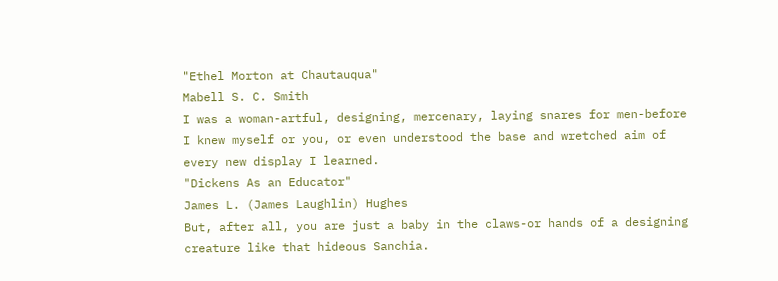"Ethel Morton at Chautauqua"
Mabell S. C. Smith
I was a woman-artful, designing, mercenary, laying snares for men-before I knew myself or you, or even understood the base and wretched aim of every new display I learned.
"Dickens As an Educator"
James L. (James Laughlin) Hughes
But, after all, you are just a baby in the claws-or hands of a designing creature like that hideous Sanchia.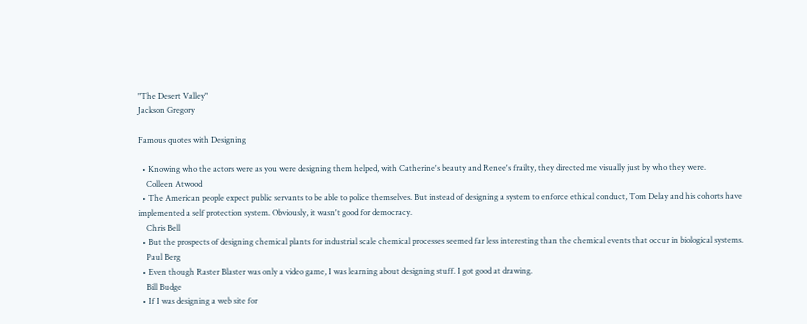"The Desert Valley"
Jackson Gregory

Famous quotes with Designing

  • Knowing who the actors were as you were designing them helped, with Catherine's beauty and Renee's frailty, they directed me visually just by who they were.
    Colleen Atwood
  • The American people expect public servants to be able to police themselves. But instead of designing a system to enforce ethical conduct, Tom Delay and his cohorts have implemented a self protection system. Obviously, it wasn't good for democracy.
    Chris Bell
  • But the prospects of designing chemical plants for industrial scale chemical processes seemed far less interesting than the chemical events that occur in biological systems.
    Paul Berg
  • Even though Raster Blaster was only a video game, I was learning about designing stuff. I got good at drawing.
    Bill Budge
  • If I was designing a web site for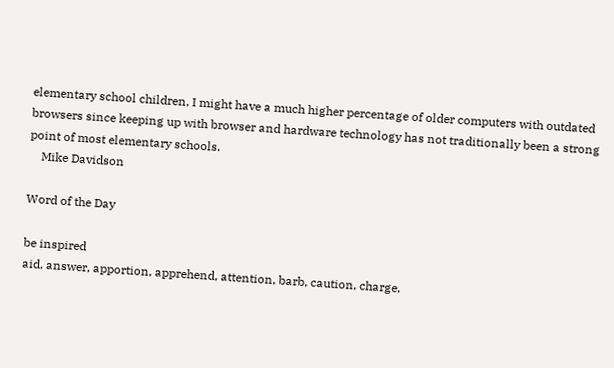elementary school children, I might have a much higher percentage of older computers with outdated browsers since keeping up with browser and hardware technology has not traditionally been a strong point of most elementary schools.
    Mike Davidson

Word of the Day

be inspired
aid, answer, apportion, apprehend, attention, barb, caution, charge,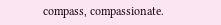compass, compassionate.